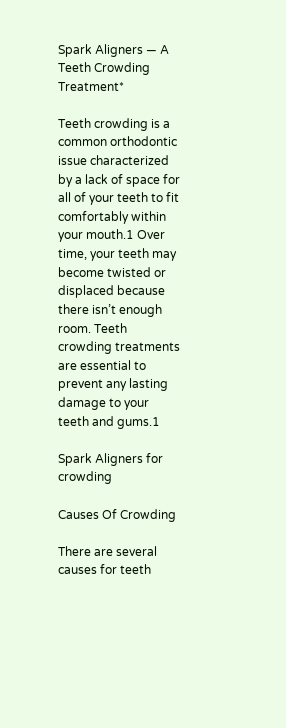Spark Aligners — A Teeth Crowding Treatment*

Teeth crowding is a common orthodontic issue characterized by a lack of space for all of your teeth to fit comfortably within your mouth.1 Over time, your teeth may become twisted or displaced because there isn’t enough room. Teeth crowding treatments are essential to prevent any lasting damage to your teeth and gums.1

Spark Aligners for crowding

Causes Of Crowding

There are several causes for teeth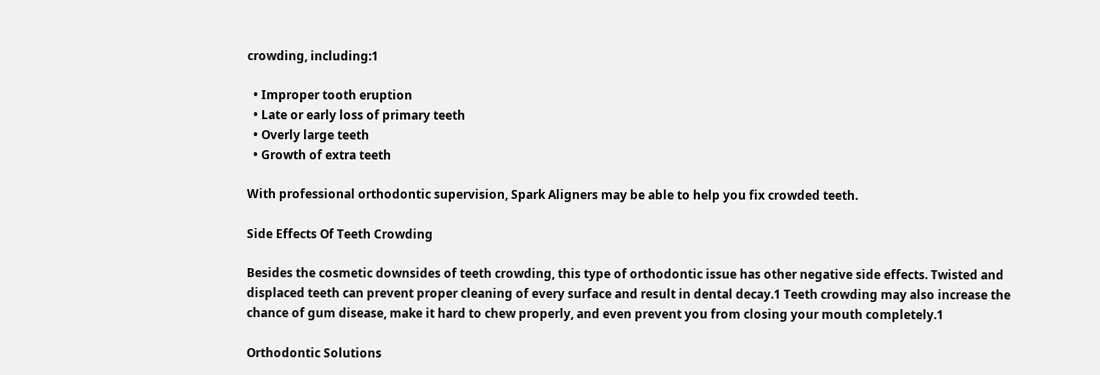crowding, including:1

  • Improper tooth eruption
  • Late or early loss of primary teeth
  • Overly large teeth
  • Growth of extra teeth

With professional orthodontic supervision, Spark Aligners may be able to help you fix crowded teeth.

Side Effects Of Teeth Crowding

Besides the cosmetic downsides of teeth crowding, this type of orthodontic issue has other negative side effects. Twisted and displaced teeth can prevent proper cleaning of every surface and result in dental decay.1 Teeth crowding may also increase the chance of gum disease, make it hard to chew properly, and even prevent you from closing your mouth completely.1

Orthodontic Solutions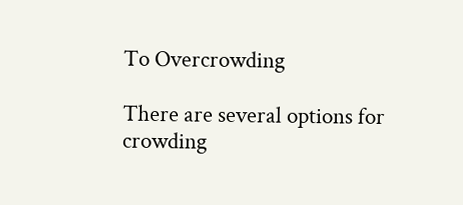To Overcrowding

There are several options for crowding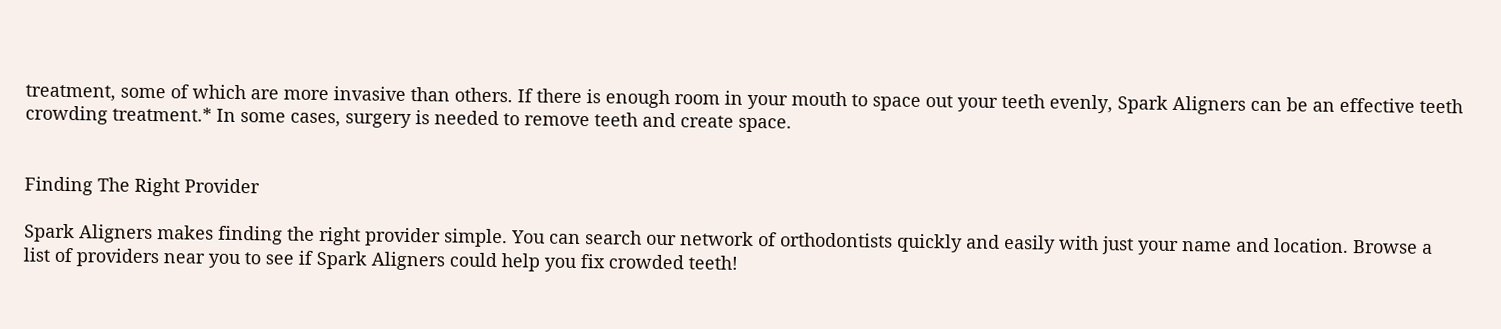treatment, some of which are more invasive than others. If there is enough room in your mouth to space out your teeth evenly, Spark Aligners can be an effective teeth crowding treatment.* In some cases, surgery is needed to remove teeth and create space.


Finding The Right Provider

Spark Aligners makes finding the right provider simple. You can search our network of orthodontists quickly and easily with just your name and location. Browse a list of providers near you to see if Spark Aligners could help you fix crowded teeth!